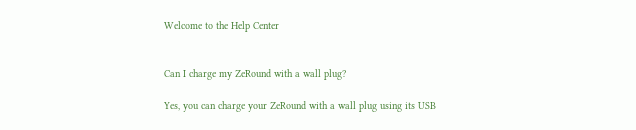Welcome to the Help Center


Can I charge my ZeRound with a wall plug?

Yes, you can charge your ZeRound with a wall plug using its USB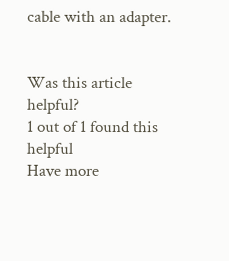cable with an adapter.


Was this article helpful?
1 out of 1 found this helpful
Have more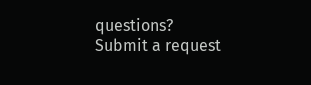questions? Submit a request